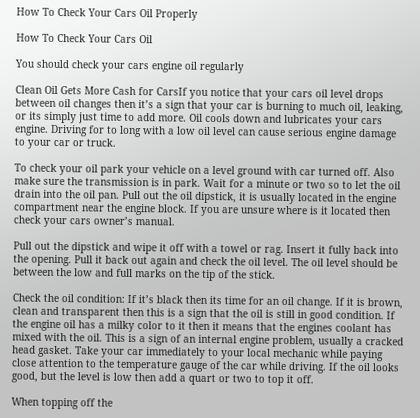How To Check Your Cars Oil Properly

How To Check Your Cars Oil

You should check your cars engine oil regularly

Clean Oil Gets More Cash for CarsIf you notice that your cars oil level drops between oil changes then it’s a sign that your car is burning to much oil, leaking, or its simply just time to add more. Oil cools down and lubricates your cars engine. Driving for to long with a low oil level can cause serious engine damage to your car or truck.

To check your oil park your vehicle on a level ground with car turned off. Also make sure the transmission is in park. Wait for a minute or two so to let the oil drain into the oil pan. Pull out the oil dipstick, it is usually located in the engine compartment near the engine block. If you are unsure where is it located then check your cars owner’s manual.

Pull out the dipstick and wipe it off with a towel or rag. Insert it fully back into the opening. Pull it back out again and check the oil level. The oil level should be between the low and full marks on the tip of the stick.

Check the oil condition: If it’s black then its time for an oil change. If it is brown, clean and transparent then this is a sign that the oil is still in good condition. If the engine oil has a milky color to it then it means that the engines coolant has mixed with the oil. This is a sign of an internal engine problem, usually a cracked head gasket. Take your car immediately to your local mechanic while paying close attention to the temperature gauge of the car while driving. If the oil looks good, but the level is low then add a quart or two to top it off.

When topping off the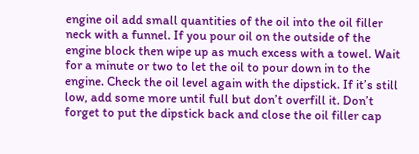engine oil add small quantities of the oil into the oil filler neck with a funnel. If you pour oil on the outside of the engine block then wipe up as much excess with a towel. Wait for a minute or two to let the oil to pour down in to the engine. Check the oil level again with the dipstick. If it’s still low, add some more until full but don’t overfill it. Don’t forget to put the dipstick back and close the oil filler cap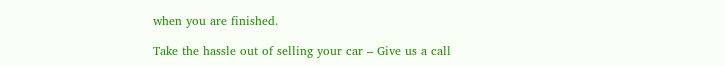when you are finished.

Take the hassle out of selling your car – Give us a call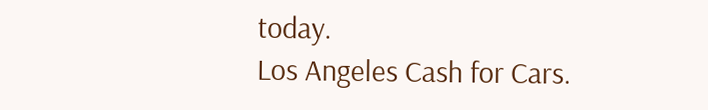today.
Los Angeles Cash for Cars.